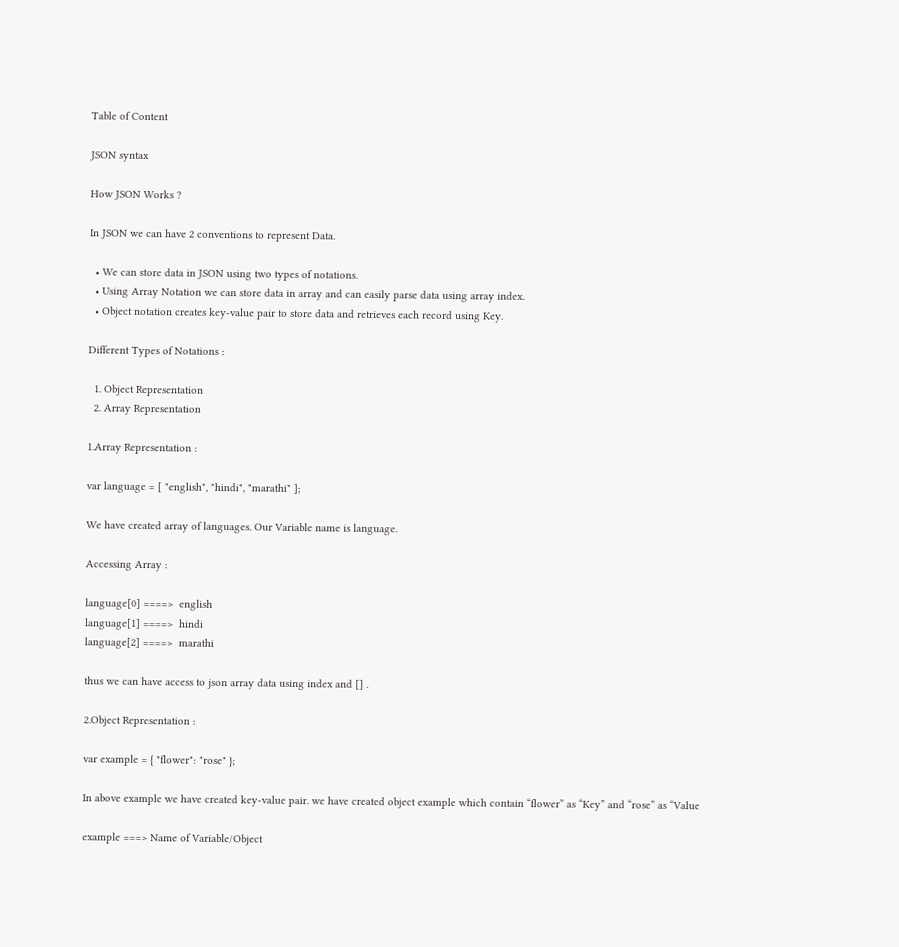Table of Content

JSON syntax

How JSON Works ?

In JSON we can have 2 conventions to represent Data.

  • We can store data in JSON using two types of notations.
  • Using Array Notation we can store data in array and can easily parse data using array index.
  • Object notation creates key-value pair to store data and retrieves each record using Key.

Different Types of Notations :

  1. Object Representation
  2. Array Representation

1.Array Representation :

var language = [ "english", "hindi", "marathi" ];

We have created array of languages. Our Variable name is language.

Accessing Array :

language[0] ====>  english
language[1] ====>  hindi
language[2] ====>  marathi

thus we can have access to json array data using index and [] .

2.Object Representation :

var example = { "flower": "rose" };

In above example we have created key-value pair. we have created object example which contain “flower” as “Key” and “rose” as “Value

example ===> Name of Variable/Object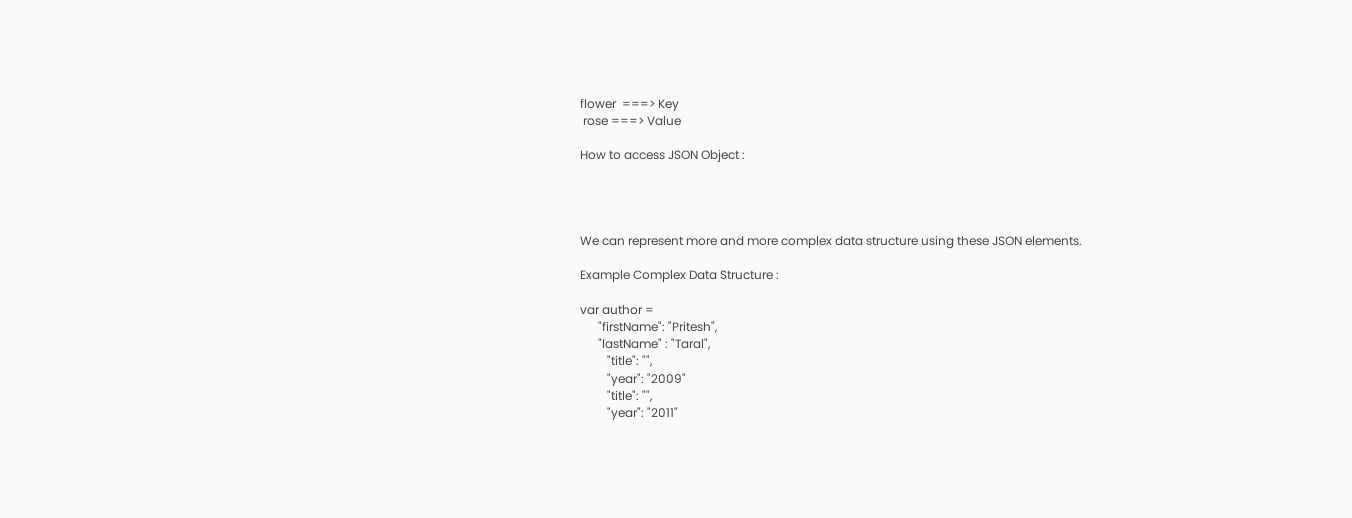flower  ===> Key
 rose ===> Value

How to access JSON Object :




We can represent more and more complex data structure using these JSON elements.

Example Complex Data Structure :

var author =
      "firstName": "Pritesh",
      "lastName" : "Taral",
         "title": "",
         "year": "2009"
         "title": "",
         "year": "2011"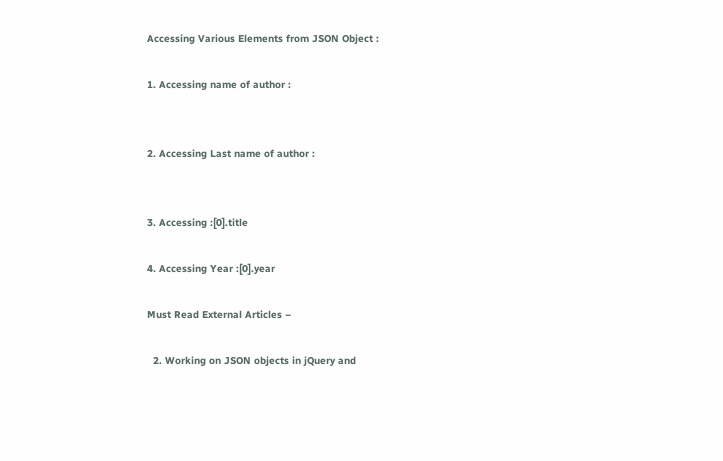Accessing Various Elements from JSON Object :

1. Accessing name of author :


2. Accessing Last name of author :


3. Accessing :[0].title

4. Accessing Year :[0].year

Must Read External Articles –

  2. Working on JSON objects in jQuery and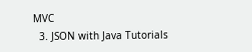MVC
  3. JSON with Java Tutorials